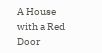A House with a Red Door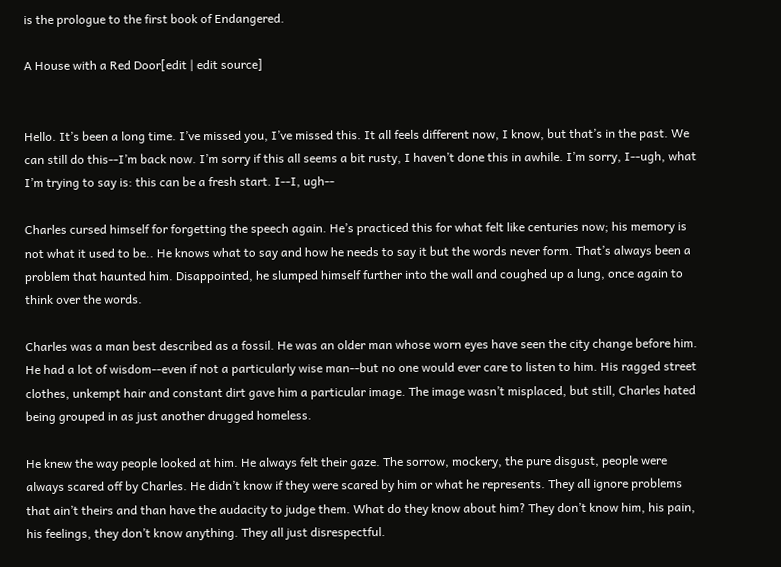is the prologue to the first book of Endangered.

A House with a Red Door[edit | edit source]


Hello. It’s been a long time. I’ve missed you, I’ve missed this. It all feels different now, I know, but that’s in the past. We can still do this--I’m back now. I’m sorry if this all seems a bit rusty, I haven’t done this in awhile. I’m sorry, I--ugh, what I’m trying to say is: this can be a fresh start. I--I, ugh--

Charles cursed himself for forgetting the speech again. He’s practiced this for what felt like centuries now; his memory is not what it used to be.. He knows what to say and how he needs to say it but the words never form. That’s always been a problem that haunted him. Disappointed, he slumped himself further into the wall and coughed up a lung, once again to think over the words.

Charles was a man best described as a fossil. He was an older man whose worn eyes have seen the city change before him. He had a lot of wisdom--even if not a particularly wise man--but no one would ever care to listen to him. His ragged street clothes, unkempt hair and constant dirt gave him a particular image. The image wasn’t misplaced, but still, Charles hated being grouped in as just another drugged homeless.

He knew the way people looked at him. He always felt their gaze. The sorrow, mockery, the pure disgust, people were always scared off by Charles. He didn’t know if they were scared by him or what he represents. They all ignore problems that ain’t theirs and than have the audacity to judge them. What do they know about him? They don’t know him, his pain, his feelings, they don’t know anything. They all just disrespectful.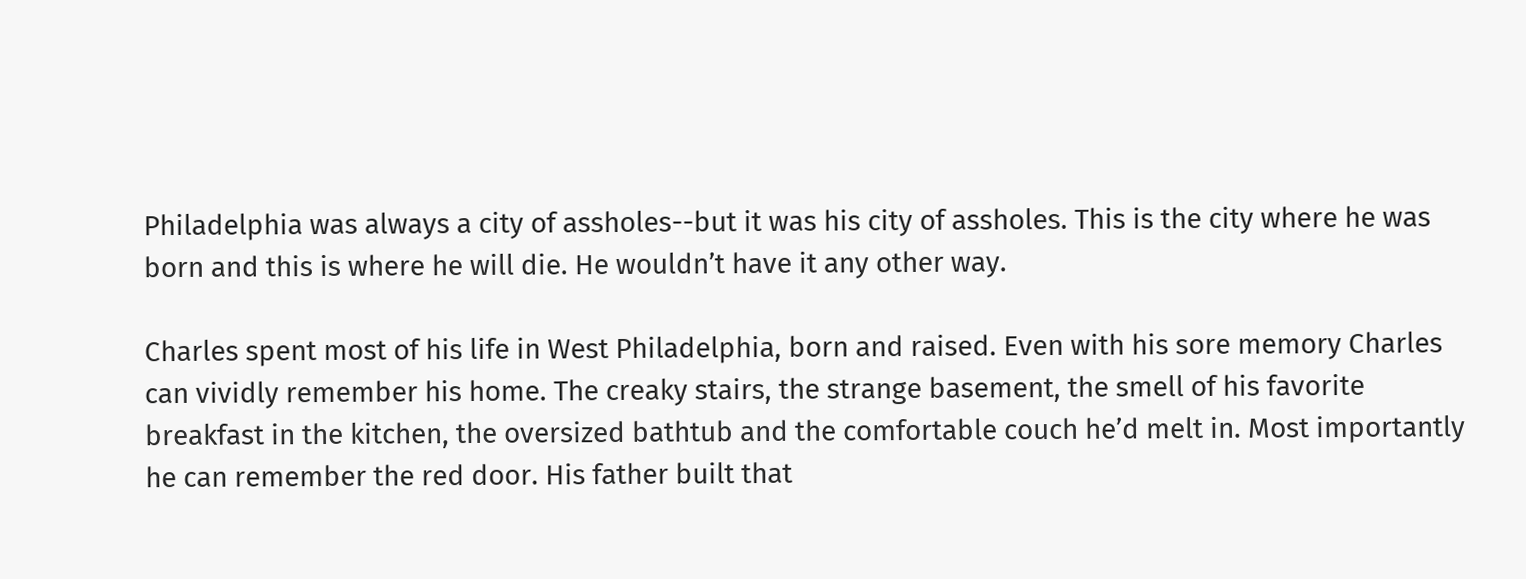Philadelphia was always a city of assholes--but it was his city of assholes. This is the city where he was born and this is where he will die. He wouldn’t have it any other way.

Charles spent most of his life in West Philadelphia, born and raised. Even with his sore memory Charles can vividly remember his home. The creaky stairs, the strange basement, the smell of his favorite breakfast in the kitchen, the oversized bathtub and the comfortable couch he’d melt in. Most importantly he can remember the red door. His father built that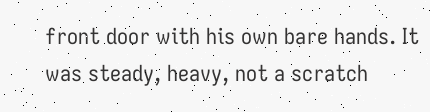front door with his own bare hands. It was steady, heavy, not a scratch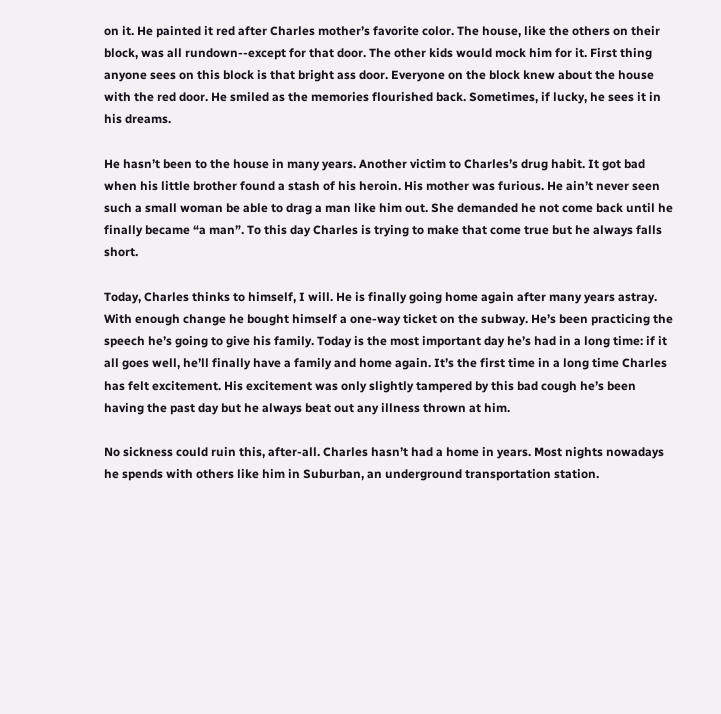on it. He painted it red after Charles mother’s favorite color. The house, like the others on their block, was all rundown--except for that door. The other kids would mock him for it. First thing anyone sees on this block is that bright ass door. Everyone on the block knew about the house with the red door. He smiled as the memories flourished back. Sometimes, if lucky, he sees it in his dreams.

He hasn’t been to the house in many years. Another victim to Charles’s drug habit. It got bad when his little brother found a stash of his heroin. His mother was furious. He ain’t never seen such a small woman be able to drag a man like him out. She demanded he not come back until he finally became “a man”. To this day Charles is trying to make that come true but he always falls short.

Today, Charles thinks to himself, I will. He is finally going home again after many years astray. With enough change he bought himself a one-way ticket on the subway. He’s been practicing the speech he’s going to give his family. Today is the most important day he’s had in a long time: if it all goes well, he’ll finally have a family and home again. It’s the first time in a long time Charles has felt excitement. His excitement was only slightly tampered by this bad cough he’s been having the past day but he always beat out any illness thrown at him.

No sickness could ruin this, after-all. Charles hasn’t had a home in years. Most nights nowadays he spends with others like him in Suburban, an underground transportation station.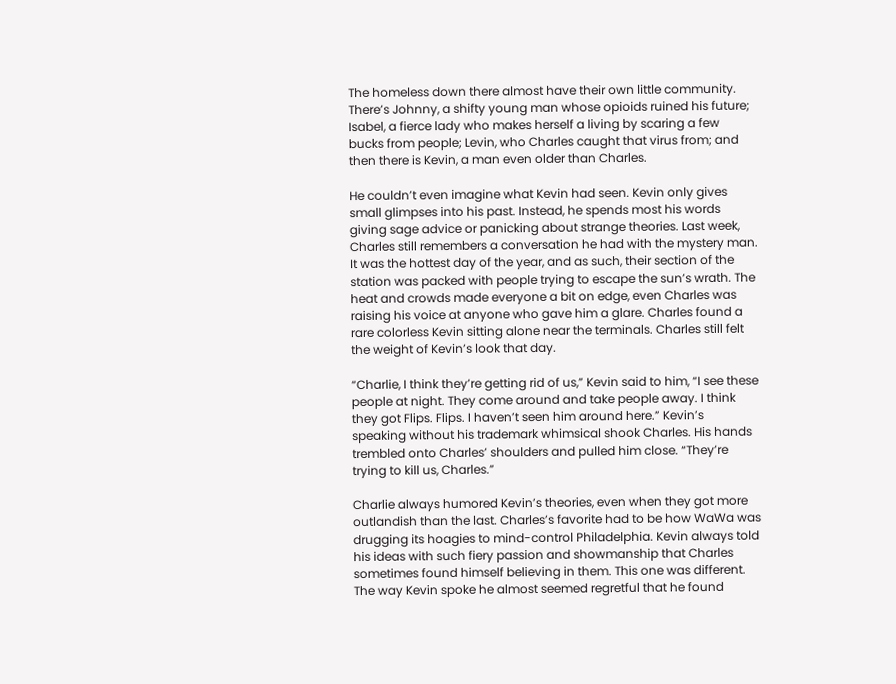The homeless down there almost have their own little community. There’s Johnny, a shifty young man whose opioids ruined his future; Isabel, a fierce lady who makes herself a living by scaring a few bucks from people; Levin, who Charles caught that virus from; and then there is Kevin, a man even older than Charles.

He couldn’t even imagine what Kevin had seen. Kevin only gives small glimpses into his past. Instead, he spends most his words giving sage advice or panicking about strange theories. Last week, Charles still remembers a conversation he had with the mystery man. It was the hottest day of the year, and as such, their section of the station was packed with people trying to escape the sun’s wrath. The heat and crowds made everyone a bit on edge, even Charles was raising his voice at anyone who gave him a glare. Charles found a rare colorless Kevin sitting alone near the terminals. Charles still felt the weight of Kevin’s look that day.

“Charlie, I think they’re getting rid of us,” Kevin said to him, “I see these people at night. They come around and take people away. I think they got Flips. Flips. I haven’t seen him around here.” Kevin’s speaking without his trademark whimsical shook Charles. His hands trembled onto Charles’ shoulders and pulled him close. “They’re trying to kill us, Charles.”

Charlie always humored Kevin’s theories, even when they got more outlandish than the last. Charles’s favorite had to be how WaWa was drugging its hoagies to mind-control Philadelphia. Kevin always told his ideas with such fiery passion and showmanship that Charles sometimes found himself believing in them. This one was different. The way Kevin spoke he almost seemed regretful that he found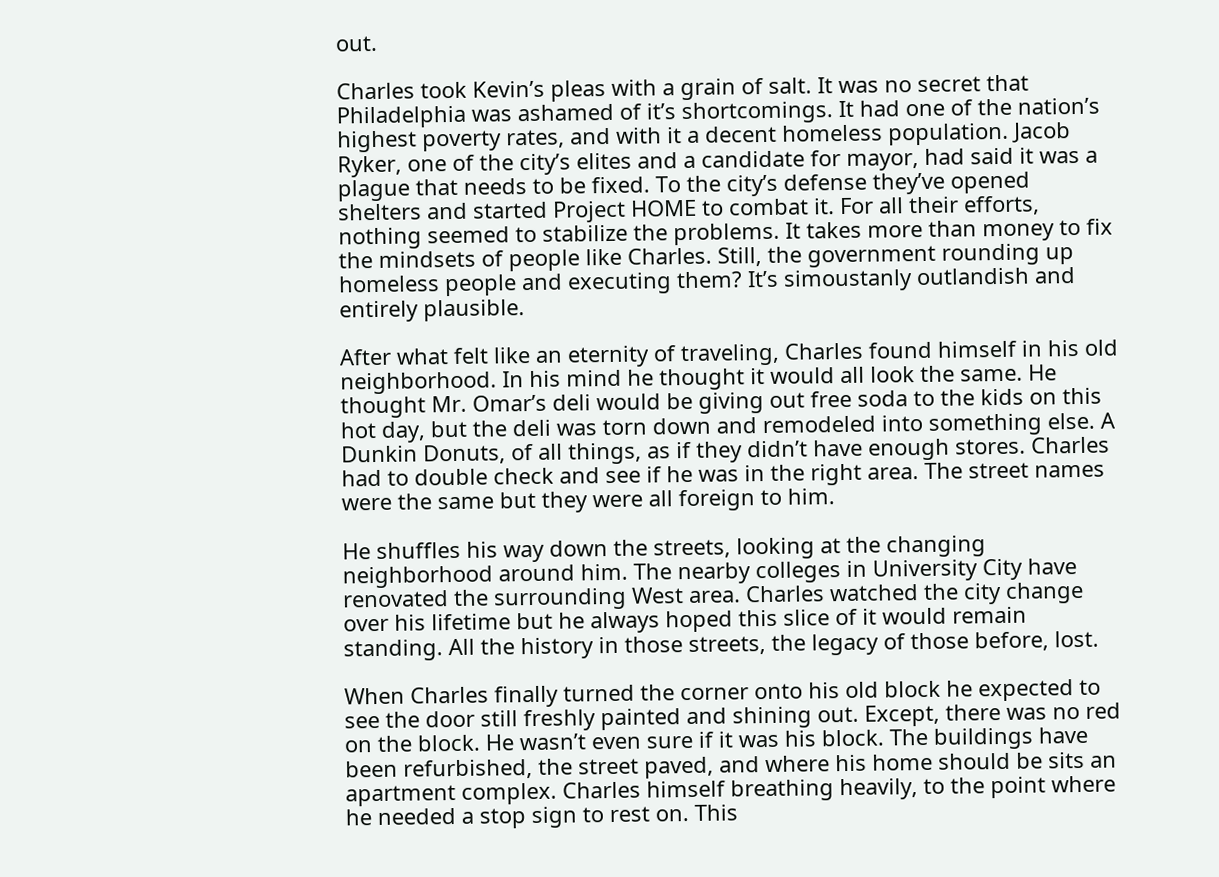out.

Charles took Kevin’s pleas with a grain of salt. It was no secret that Philadelphia was ashamed of it’s shortcomings. It had one of the nation’s highest poverty rates, and with it a decent homeless population. Jacob Ryker, one of the city’s elites and a candidate for mayor, had said it was a plague that needs to be fixed. To the city’s defense they’ve opened shelters and started Project HOME to combat it. For all their efforts, nothing seemed to stabilize the problems. It takes more than money to fix the mindsets of people like Charles. Still, the government rounding up homeless people and executing them? It’s simoustanly outlandish and entirely plausible.

After what felt like an eternity of traveling, Charles found himself in his old neighborhood. In his mind he thought it would all look the same. He thought Mr. Omar’s deli would be giving out free soda to the kids on this hot day, but the deli was torn down and remodeled into something else. A Dunkin Donuts, of all things, as if they didn’t have enough stores. Charles had to double check and see if he was in the right area. The street names were the same but they were all foreign to him.

He shuffles his way down the streets, looking at the changing neighborhood around him. The nearby colleges in University City have renovated the surrounding West area. Charles watched the city change over his lifetime but he always hoped this slice of it would remain standing. All the history in those streets, the legacy of those before, lost.

When Charles finally turned the corner onto his old block he expected to see the door still freshly painted and shining out. Except, there was no red on the block. He wasn’t even sure if it was his block. The buildings have been refurbished, the street paved, and where his home should be sits an apartment complex. Charles himself breathing heavily, to the point where he needed a stop sign to rest on. This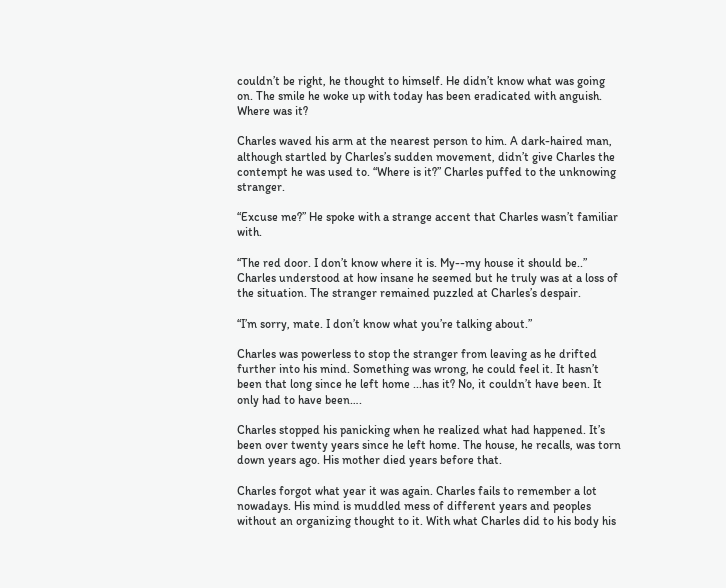couldn’t be right, he thought to himself. He didn’t know what was going on. The smile he woke up with today has been eradicated with anguish. Where was it?

Charles waved his arm at the nearest person to him. A dark-haired man, although startled by Charles’s sudden movement, didn’t give Charles the contempt he was used to. “Where is it?” Charles puffed to the unknowing stranger.

“Excuse me?” He spoke with a strange accent that Charles wasn’t familiar with.

“The red door. I don’t know where it is. My--my house it should be..” Charles understood at how insane he seemed but he truly was at a loss of the situation. The stranger remained puzzled at Charles’s despair.

“I’m sorry, mate. I don’t know what you’re talking about.”

Charles was powerless to stop the stranger from leaving as he drifted further into his mind. Something was wrong, he could feel it. It hasn’t been that long since he left home ...has it? No, it couldn’t have been. It only had to have been….

Charles stopped his panicking when he realized what had happened. It’s been over twenty years since he left home. The house, he recalls, was torn down years ago. His mother died years before that.

Charles forgot what year it was again. Charles fails to remember a lot nowadays. His mind is muddled mess of different years and peoples without an organizing thought to it. With what Charles did to his body his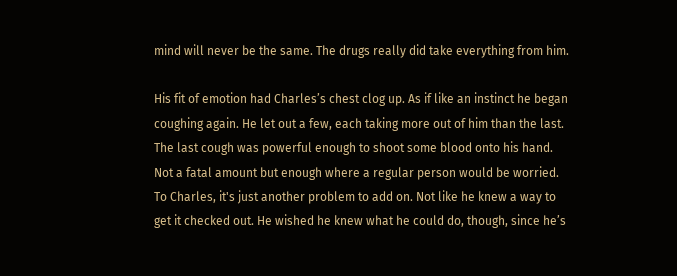mind will never be the same. The drugs really did take everything from him.

His fit of emotion had Charles’s chest clog up. As if like an instinct he began coughing again. He let out a few, each taking more out of him than the last. The last cough was powerful enough to shoot some blood onto his hand. Not a fatal amount but enough where a regular person would be worried. To Charles, it's just another problem to add on. Not like he knew a way to get it checked out. He wished he knew what he could do, though, since he’s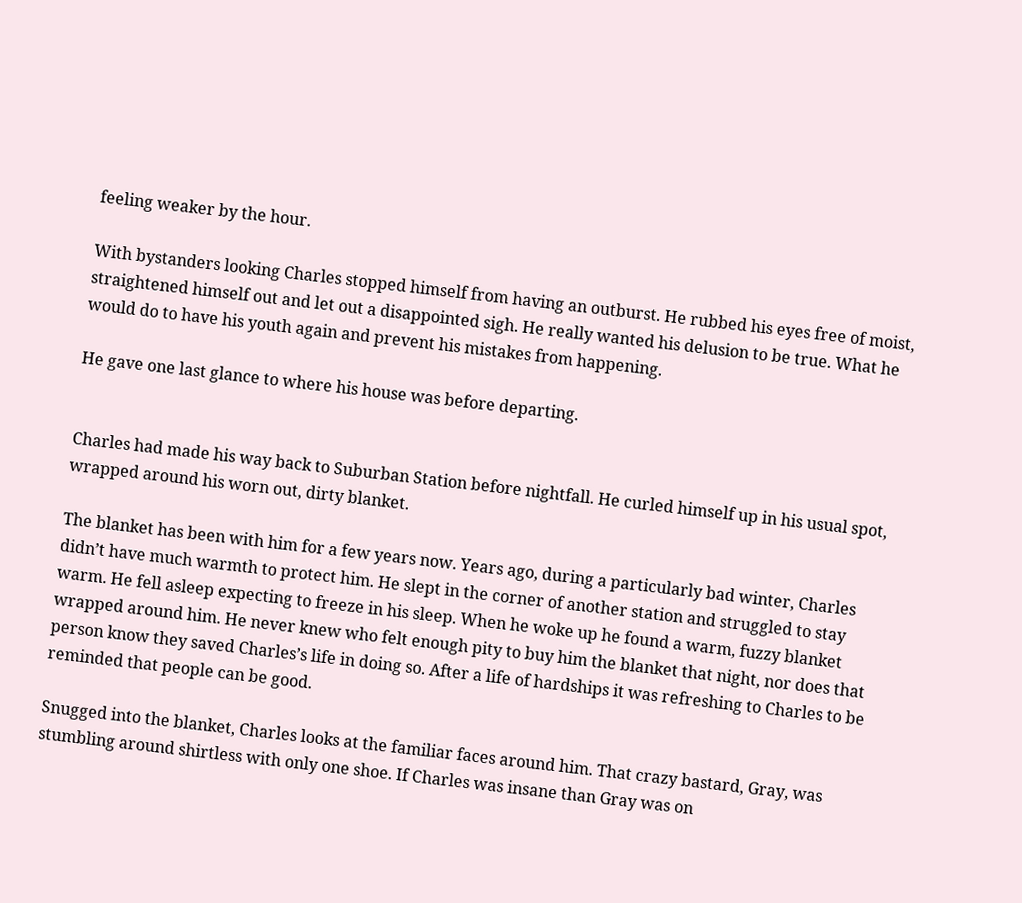feeling weaker by the hour.

With bystanders looking Charles stopped himself from having an outburst. He rubbed his eyes free of moist, straightened himself out and let out a disappointed sigh. He really wanted his delusion to be true. What he would do to have his youth again and prevent his mistakes from happening.

He gave one last glance to where his house was before departing.


Charles had made his way back to Suburban Station before nightfall. He curled himself up in his usual spot, wrapped around his worn out, dirty blanket.

The blanket has been with him for a few years now. Years ago, during a particularly bad winter, Charles didn’t have much warmth to protect him. He slept in the corner of another station and struggled to stay warm. He fell asleep expecting to freeze in his sleep. When he woke up he found a warm, fuzzy blanket wrapped around him. He never knew who felt enough pity to buy him the blanket that night, nor does that person know they saved Charles’s life in doing so. After a life of hardships it was refreshing to Charles to be reminded that people can be good.

Snugged into the blanket, Charles looks at the familiar faces around him. That crazy bastard, Gray, was stumbling around shirtless with only one shoe. If Charles was insane than Gray was on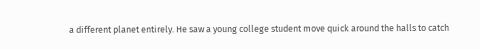a different planet entirely. He saw a young college student move quick around the halls to catch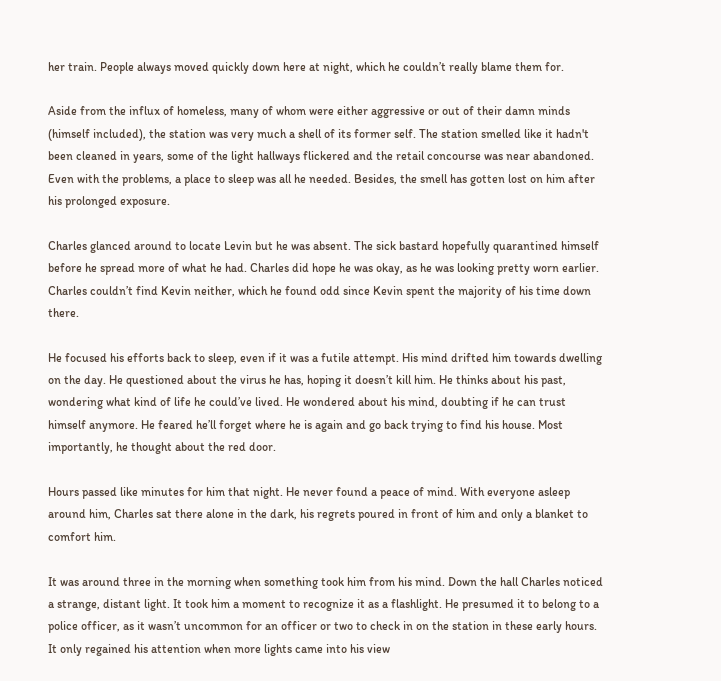her train. People always moved quickly down here at night, which he couldn’t really blame them for.

Aside from the influx of homeless, many of whom were either aggressive or out of their damn minds (himself included), the station was very much a shell of its former self. The station smelled like it hadn't been cleaned in years, some of the light hallways flickered and the retail concourse was near abandoned. Even with the problems, a place to sleep was all he needed. Besides, the smell has gotten lost on him after his prolonged exposure.

Charles glanced around to locate Levin but he was absent. The sick bastard hopefully quarantined himself before he spread more of what he had. Charles did hope he was okay, as he was looking pretty worn earlier. Charles couldn’t find Kevin neither, which he found odd since Kevin spent the majority of his time down there.

He focused his efforts back to sleep, even if it was a futile attempt. His mind drifted him towards dwelling on the day. He questioned about the virus he has, hoping it doesn’t kill him. He thinks about his past, wondering what kind of life he could’ve lived. He wondered about his mind, doubting if he can trust himself anymore. He feared he’ll forget where he is again and go back trying to find his house. Most importantly, he thought about the red door.

Hours passed like minutes for him that night. He never found a peace of mind. With everyone asleep around him, Charles sat there alone in the dark, his regrets poured in front of him and only a blanket to comfort him.

It was around three in the morning when something took him from his mind. Down the hall Charles noticed a strange, distant light. It took him a moment to recognize it as a flashlight. He presumed it to belong to a police officer, as it wasn’t uncommon for an officer or two to check in on the station in these early hours. It only regained his attention when more lights came into his view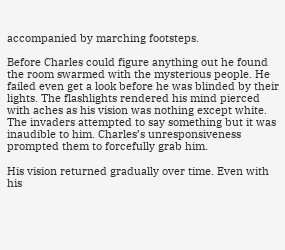accompanied by marching footsteps.

Before Charles could figure anything out he found the room swarmed with the mysterious people. He failed even get a look before he was blinded by their lights. The flashlights rendered his mind pierced with aches as his vision was nothing except white. The invaders attempted to say something but it was inaudible to him. Charles’s unresponsiveness prompted them to forcefully grab him.

His vision returned gradually over time. Even with his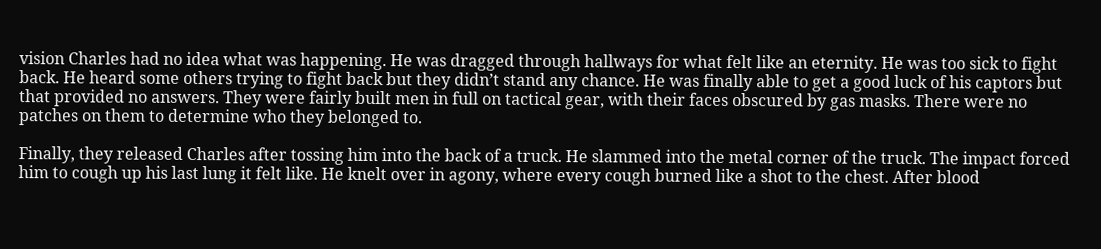vision Charles had no idea what was happening. He was dragged through hallways for what felt like an eternity. He was too sick to fight back. He heard some others trying to fight back but they didn’t stand any chance. He was finally able to get a good luck of his captors but that provided no answers. They were fairly built men in full on tactical gear, with their faces obscured by gas masks. There were no patches on them to determine who they belonged to.

Finally, they released Charles after tossing him into the back of a truck. He slammed into the metal corner of the truck. The impact forced him to cough up his last lung it felt like. He knelt over in agony, where every cough burned like a shot to the chest. After blood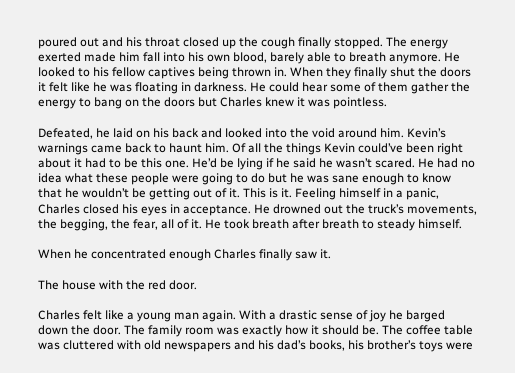poured out and his throat closed up the cough finally stopped. The energy exerted made him fall into his own blood, barely able to breath anymore. He looked to his fellow captives being thrown in. When they finally shut the doors it felt like he was floating in darkness. He could hear some of them gather the energy to bang on the doors but Charles knew it was pointless.

Defeated, he laid on his back and looked into the void around him. Kevin’s warnings came back to haunt him. Of all the things Kevin could’ve been right about it had to be this one. He’d be lying if he said he wasn’t scared. He had no idea what these people were going to do but he was sane enough to know that he wouldn’t be getting out of it. This is it. Feeling himself in a panic, Charles closed his eyes in acceptance. He drowned out the truck’s movements, the begging, the fear, all of it. He took breath after breath to steady himself.

When he concentrated enough Charles finally saw it.

The house with the red door.

Charles felt like a young man again. With a drastic sense of joy he barged down the door. The family room was exactly how it should be. The coffee table was cluttered with old newspapers and his dad’s books, his brother’s toys were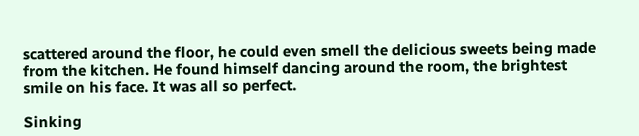scattered around the floor, he could even smell the delicious sweets being made from the kitchen. He found himself dancing around the room, the brightest smile on his face. It was all so perfect.

Sinking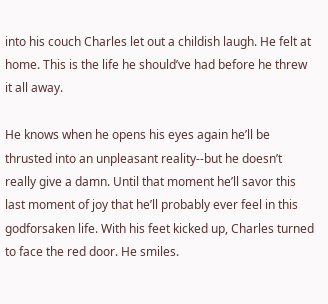into his couch Charles let out a childish laugh. He felt at home. This is the life he should’ve had before he threw it all away.

He knows when he opens his eyes again he’ll be thrusted into an unpleasant reality--but he doesn’t really give a damn. Until that moment he’ll savor this last moment of joy that he’ll probably ever feel in this godforsaken life. With his feet kicked up, Charles turned to face the red door. He smiles.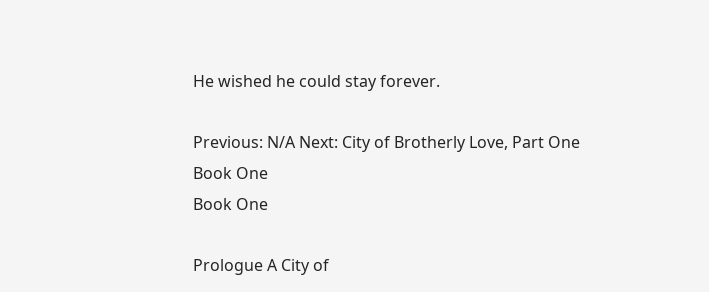He wished he could stay forever.

Previous: N/A Next: City of Brotherly Love, Part One
Book One
Book One

Prologue A City of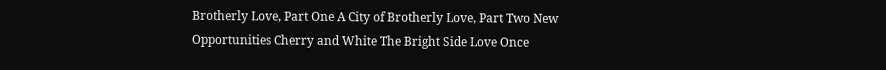Brotherly Love, Part One A City of Brotherly Love, Part Two New Opportunities Cherry and White The Bright Side Love Once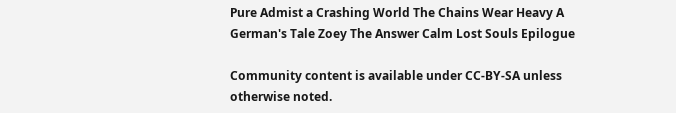Pure Admist a Crashing World The Chains Wear Heavy A German's Tale Zoey The Answer Calm Lost Souls Epilogue

Community content is available under CC-BY-SA unless otherwise noted.